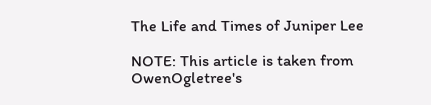The Life and Times of Juniper Lee

NOTE: This article is taken from OwenOgletree's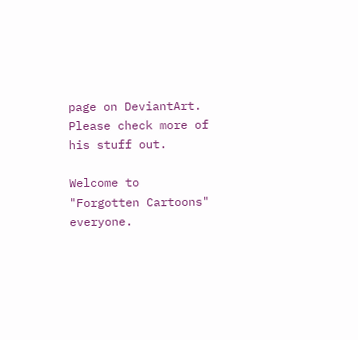page on DeviantArt. Please check more of his stuff out.

Welcome to "Forgotten Cartoons" everyone.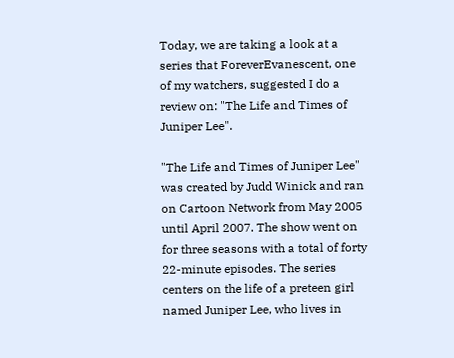Today, we are taking a look at a series that ForeverEvanescent, one of my watchers, suggested I do a review on: "The Life and Times of Juniper Lee".

"The Life and Times of Juniper Lee" was created by Judd Winick and ran on Cartoon Network from May 2005 until April 2007. The show went on for three seasons with a total of forty 22-minute episodes. The series centers on the life of a preteen girl named Juniper Lee, who lives in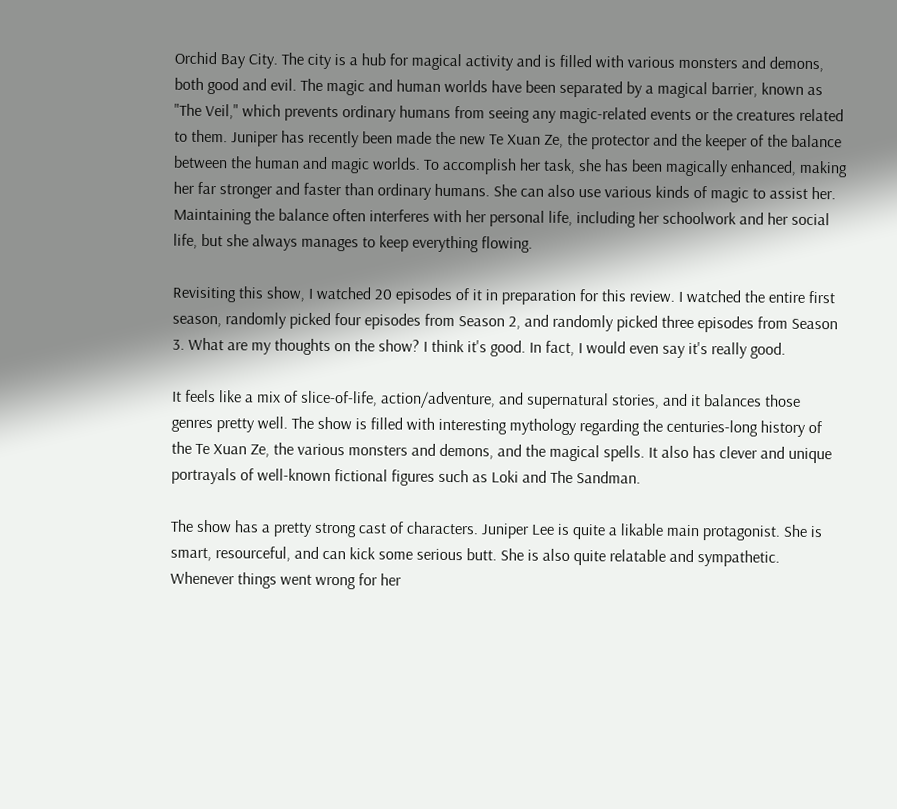Orchid Bay City. The city is a hub for magical activity and is filled with various monsters and demons, both good and evil. The magic and human worlds have been separated by a magical barrier, known as "The Veil," which prevents ordinary humans from seeing any magic-related events or the creatures related to them. Juniper has recently been made the new Te Xuan Ze, the protector and the keeper of the balance between the human and magic worlds. To accomplish her task, she has been magically enhanced, making her far stronger and faster than ordinary humans. She can also use various kinds of magic to assist her. Maintaining the balance often interferes with her personal life, including her schoolwork and her social life, but she always manages to keep everything flowing.

Revisiting this show, I watched 20 episodes of it in preparation for this review. I watched the entire first season, randomly picked four episodes from Season 2, and randomly picked three episodes from Season 3. What are my thoughts on the show? I think it's good. In fact, I would even say it's really good.

It feels like a mix of slice-of-life, action/adventure, and supernatural stories, and it balances those genres pretty well. The show is filled with interesting mythology regarding the centuries-long history of the Te Xuan Ze, the various monsters and demons, and the magical spells. It also has clever and unique portrayals of well-known fictional figures such as Loki and The Sandman.

The show has a pretty strong cast of characters. Juniper Lee is quite a likable main protagonist. She is smart, resourceful, and can kick some serious butt. She is also quite relatable and sympathetic. Whenever things went wrong for her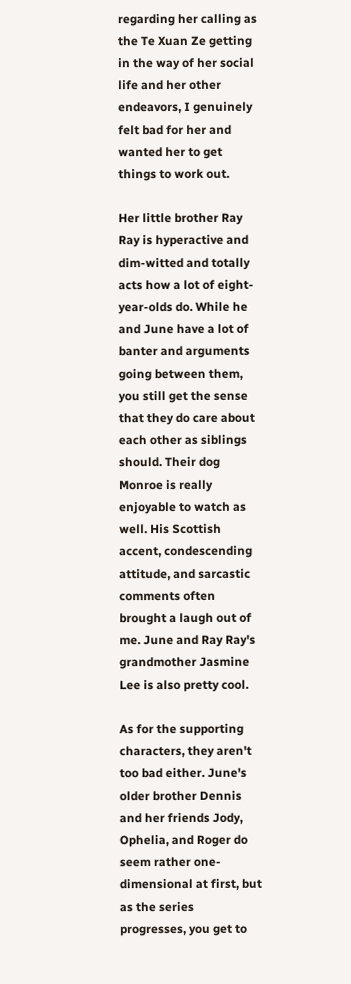regarding her calling as the Te Xuan Ze getting in the way of her social life and her other endeavors, I genuinely felt bad for her and wanted her to get things to work out.

Her little brother Ray Ray is hyperactive and dim-witted and totally acts how a lot of eight-year-olds do. While he and June have a lot of banter and arguments going between them, you still get the sense that they do care about each other as siblings should. Their dog Monroe is really enjoyable to watch as well. His Scottish accent, condescending attitude, and sarcastic comments often brought a laugh out of me. June and Ray Ray's grandmother Jasmine Lee is also pretty cool.

As for the supporting characters, they aren't too bad either. June's older brother Dennis and her friends Jody, Ophelia, and Roger do seem rather one-dimensional at first, but as the series progresses, you get to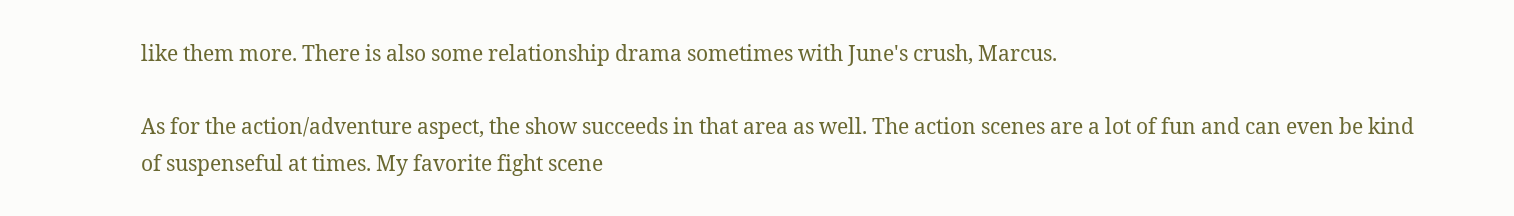like them more. There is also some relationship drama sometimes with June's crush, Marcus.

As for the action/adventure aspect, the show succeeds in that area as well. The action scenes are a lot of fun and can even be kind of suspenseful at times. My favorite fight scene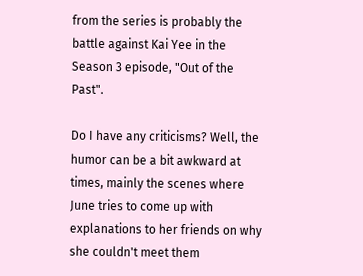from the series is probably the battle against Kai Yee in the Season 3 episode, "Out of the Past".

Do I have any criticisms? Well, the humor can be a bit awkward at times, mainly the scenes where June tries to come up with explanations to her friends on why she couldn't meet them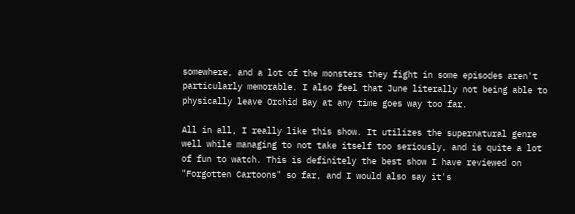somewhere, and a lot of the monsters they fight in some episodes aren't particularly memorable. I also feel that June literally not being able to physically leave Orchid Bay at any time goes way too far.

All in all, I really like this show. It utilizes the supernatural genre well while managing to not take itself too seriously, and is quite a lot of fun to watch. This is definitely the best show I have reviewed on "Forgotten Cartoons" so far, and I would also say it's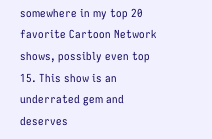somewhere in my top 20 favorite Cartoon Network shows, possibly even top 15. This show is an underrated gem and deserves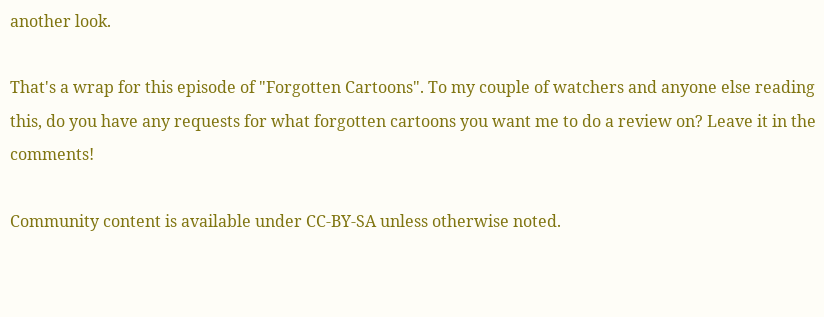another look.

That's a wrap for this episode of "Forgotten Cartoons". To my couple of watchers and anyone else reading this, do you have any requests for what forgotten cartoons you want me to do a review on? Leave it in the comments!

Community content is available under CC-BY-SA unless otherwise noted.